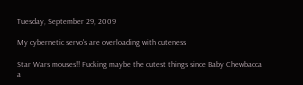Tuesday, September 29, 2009

My cybernetic servo's are overloading with cuteness

Star Wars mouses!! Fucking maybe the cutest things since Baby Chewbacca a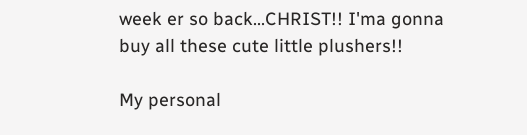week er so back...CHRIST!! I'ma gonna buy all these cute little plushers!!

My personal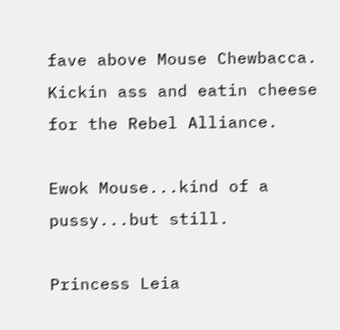fave above Mouse Chewbacca. Kickin ass and eatin cheese for the Rebel Alliance.

Ewok Mouse...kind of a pussy...but still.

Princess Leia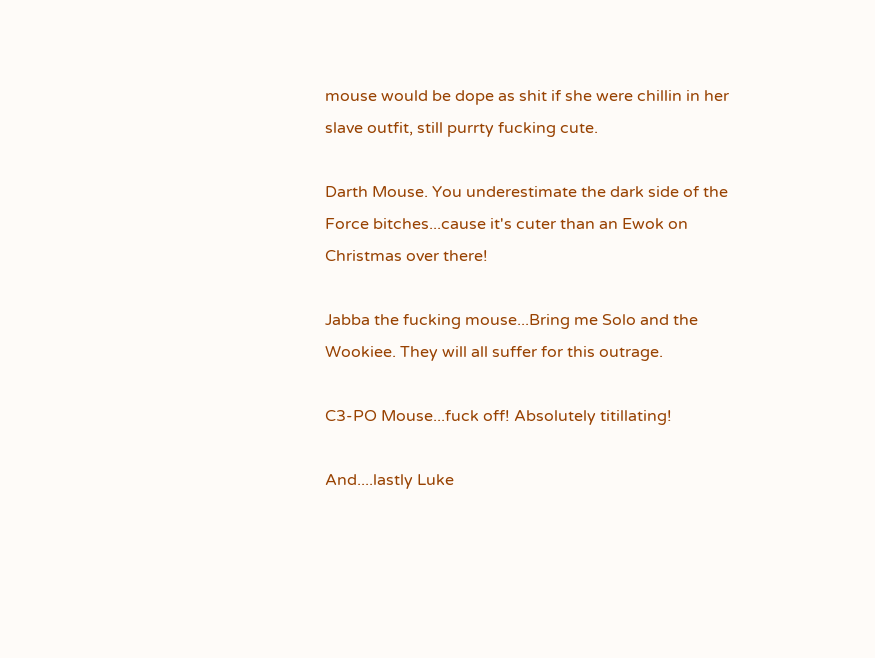mouse would be dope as shit if she were chillin in her slave outfit, still purrty fucking cute.

Darth Mouse. You underestimate the dark side of the Force bitches...cause it's cuter than an Ewok on Christmas over there!

Jabba the fucking mouse...Bring me Solo and the Wookiee. They will all suffer for this outrage.

C3-PO Mouse...fuck off! Absolutely titillating!

And....lastly Luke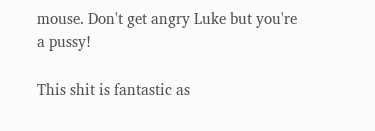mouse. Don't get angry Luke but you're a pussy!

This shit is fantastic as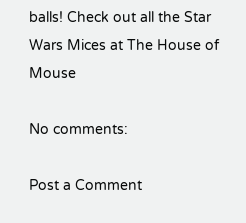balls! Check out all the Star Wars Mices at The House of Mouse

No comments:

Post a Comment